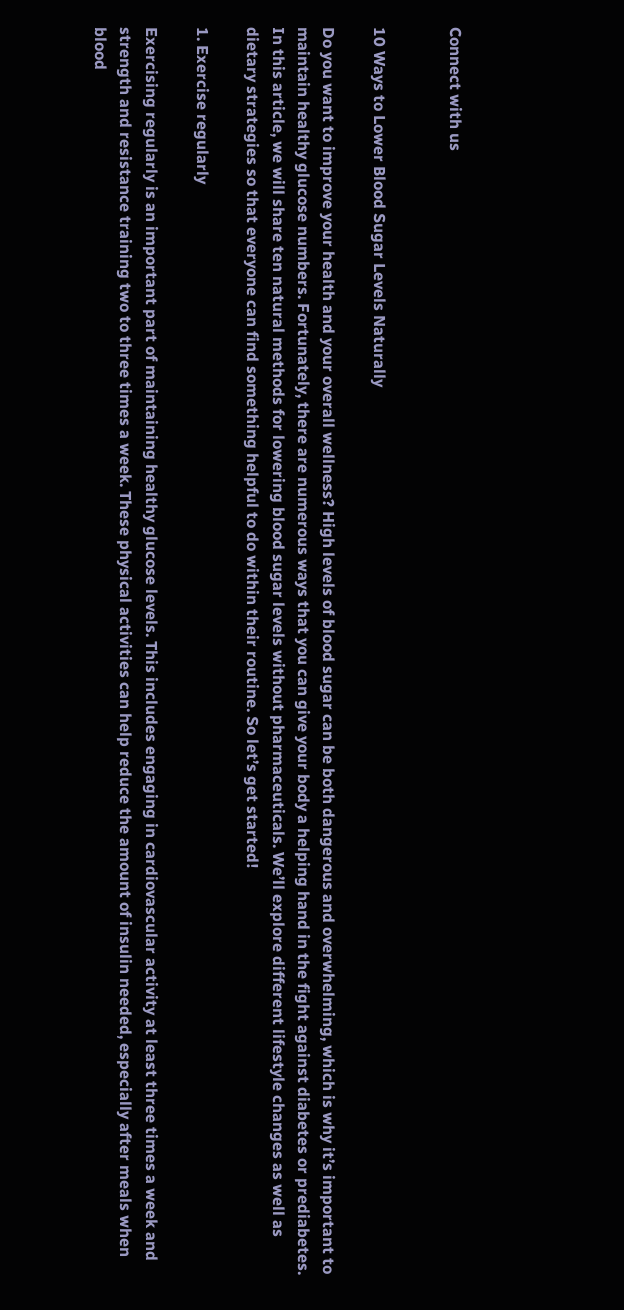Connect with us


10 Ways to Lower Blood Sugar Levels Naturally

Do you want to improve your health and your overall wellness? High levels of blood sugar can be both dangerous and overwhelming, which is why it’s important to maintain healthy glucose numbers. Fortunately, there are numerous ways that you can give your body a helping hand in the fight against diabetes or prediabetes. In this article, we will share ten natural methods for lowering blood sugar levels without pharmaceuticals. We’ll explore different lifestyle changes as well as dietary strategies so that everyone can find something helpful to do within their routine. So let’s get started!

1. Exercise regularly

Exercising regularly is an important part of maintaining healthy glucose levels. This includes engaging in cardiovascular activity at least three times a week and strength and resistance training two to three times a week. These physical activities can help reduce the amount of insulin needed, especially after meals when blood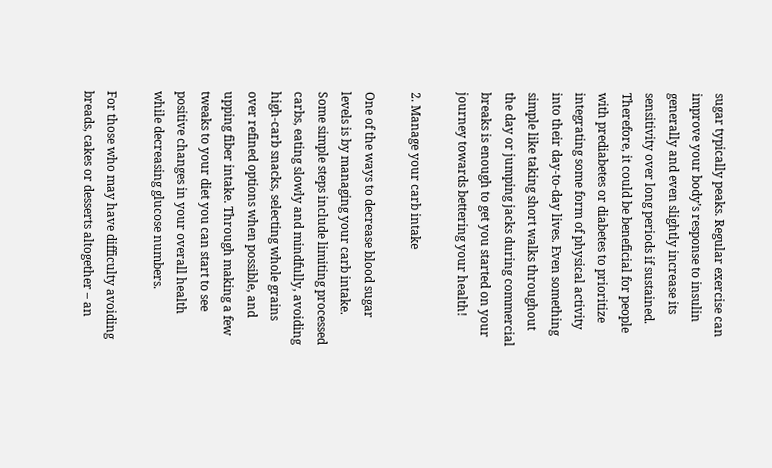sugar typically peaks. Regular exercise can improve your body’s response to insulin generally and even slightly increase its sensitivity over long periods if sustained. Therefore, it could be beneficial for people with prediabetes or diabetes to prioritize integrating some form of physical activity into their day-to-day lives. Even something simple like taking short walks throughout the day or jumping jacks during commercial breaks is enough to get you started on your journey towards bettering your health!

2. Manage your carb intake

One of the ways to decrease blood sugar levels is by managing your carb intake. Some simple steps include limiting processed carbs, eating slowly and mindfully, avoiding high-carb snacks, selecting whole grains over refined options when possible, and upping fiber intake. Through making a few tweaks to your diet you can start to see positive changes in your overall health while decreasing glucose numbers.

For those who may have difficulty avoiding breads, cakes or desserts altogether – an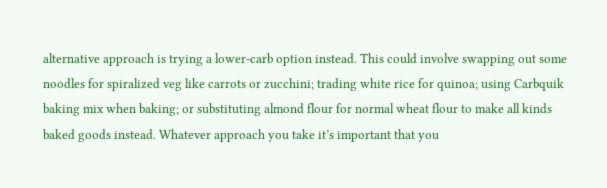alternative approach is trying a lower-carb option instead. This could involve swapping out some noodles for spiralized veg like carrots or zucchini; trading white rice for quinoa; using Carbquik baking mix when baking; or substituting almond flour for normal wheat flour to make all kinds baked goods instead. Whatever approach you take it’s important that you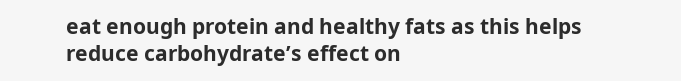eat enough protein and healthy fats as this helps reduce carbohydrate’s effect on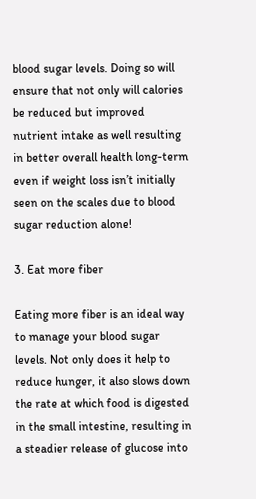blood sugar levels. Doing so will ensure that not only will calories be reduced but improved nutrient intake as well resulting in better overall health long-term even if weight loss isn’t initially seen on the scales due to blood sugar reduction alone!

3. Eat more fiber

Eating more fiber is an ideal way to manage your blood sugar levels. Not only does it help to reduce hunger, it also slows down the rate at which food is digested in the small intestine, resulting in a steadier release of glucose into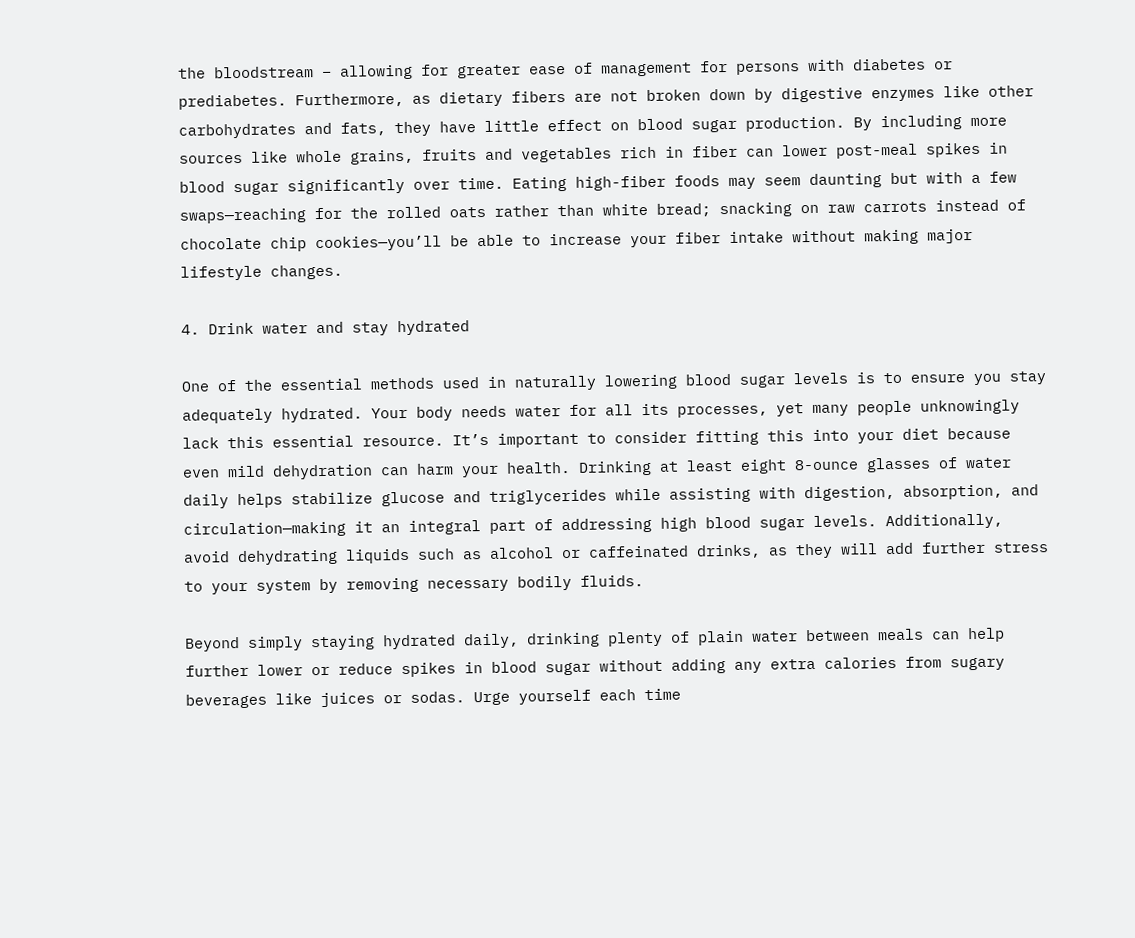the bloodstream – allowing for greater ease of management for persons with diabetes or prediabetes. Furthermore, as dietary fibers are not broken down by digestive enzymes like other carbohydrates and fats, they have little effect on blood sugar production. By including more sources like whole grains, fruits and vegetables rich in fiber can lower post-meal spikes in blood sugar significantly over time. Eating high-fiber foods may seem daunting but with a few swaps—reaching for the rolled oats rather than white bread; snacking on raw carrots instead of chocolate chip cookies—you’ll be able to increase your fiber intake without making major lifestyle changes.

4. Drink water and stay hydrated

One of the essential methods used in naturally lowering blood sugar levels is to ensure you stay adequately hydrated. Your body needs water for all its processes, yet many people unknowingly lack this essential resource. It’s important to consider fitting this into your diet because even mild dehydration can harm your health. Drinking at least eight 8-ounce glasses of water daily helps stabilize glucose and triglycerides while assisting with digestion, absorption, and circulation—making it an integral part of addressing high blood sugar levels. Additionally, avoid dehydrating liquids such as alcohol or caffeinated drinks, as they will add further stress to your system by removing necessary bodily fluids.

Beyond simply staying hydrated daily, drinking plenty of plain water between meals can help further lower or reduce spikes in blood sugar without adding any extra calories from sugary beverages like juices or sodas. Urge yourself each time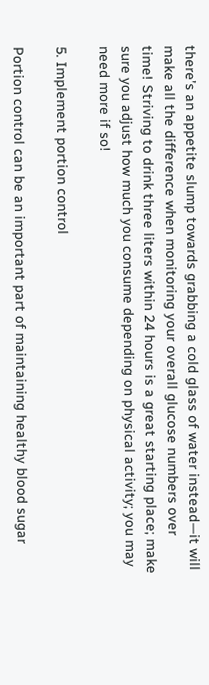there’s an appetite slump towards grabbing a cold glass of water instead—it will make all the difference when monitoring your overall glucose numbers over time! Striving to drink three liters within 24 hours is a great starting place; make sure you adjust how much you consume depending on physical activity; you may need more if so!

5. Implement portion control

Portion control can be an important part of maintaining healthy blood sugar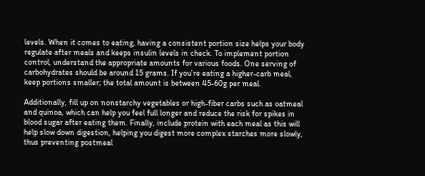levels. When it comes to eating, having a consistent portion size helps your body regulate after meals and keeps insulin levels in check. To implement portion control, understand the appropriate amounts for various foods. One serving of carbohydrates should be around 15 grams. If you’re eating a higher-carb meal, keep portions smaller; the total amount is between 45-60g per meal.

Additionally, fill up on nonstarchy vegetables or high-fiber carbs such as oatmeal and quinoa, which can help you feel full longer and reduce the risk for spikes in blood sugar after eating them. Finally, include protein with each meal as this will help slow down digestion, helping you digest more complex starches more slowly, thus preventing postmeal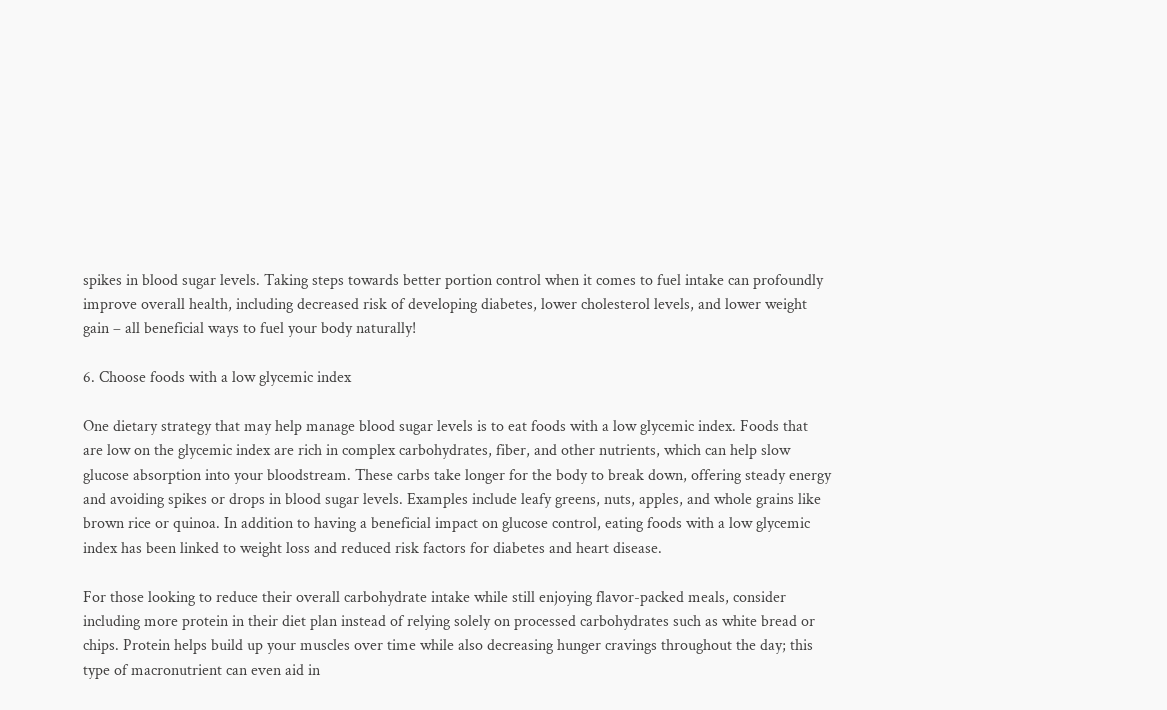spikes in blood sugar levels. Taking steps towards better portion control when it comes to fuel intake can profoundly improve overall health, including decreased risk of developing diabetes, lower cholesterol levels, and lower weight gain – all beneficial ways to fuel your body naturally!

6. Choose foods with a low glycemic index

One dietary strategy that may help manage blood sugar levels is to eat foods with a low glycemic index. Foods that are low on the glycemic index are rich in complex carbohydrates, fiber, and other nutrients, which can help slow glucose absorption into your bloodstream. These carbs take longer for the body to break down, offering steady energy and avoiding spikes or drops in blood sugar levels. Examples include leafy greens, nuts, apples, and whole grains like brown rice or quinoa. In addition to having a beneficial impact on glucose control, eating foods with a low glycemic index has been linked to weight loss and reduced risk factors for diabetes and heart disease.

For those looking to reduce their overall carbohydrate intake while still enjoying flavor-packed meals, consider including more protein in their diet plan instead of relying solely on processed carbohydrates such as white bread or chips. Protein helps build up your muscles over time while also decreasing hunger cravings throughout the day; this type of macronutrient can even aid in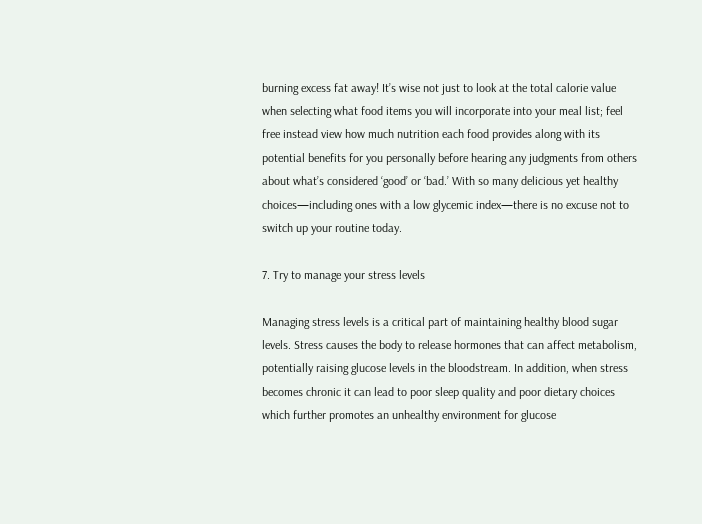burning excess fat away! It’s wise not just to look at the total calorie value when selecting what food items you will incorporate into your meal list; feel free instead view how much nutrition each food provides along with its potential benefits for you personally before hearing any judgments from others about what’s considered ‘good’ or ‘bad.’ With so many delicious yet healthy choices—including ones with a low glycemic index—there is no excuse not to switch up your routine today.

7. Try to manage your stress levels

Managing stress levels is a critical part of maintaining healthy blood sugar levels. Stress causes the body to release hormones that can affect metabolism, potentially raising glucose levels in the bloodstream. In addition, when stress becomes chronic it can lead to poor sleep quality and poor dietary choices which further promotes an unhealthy environment for glucose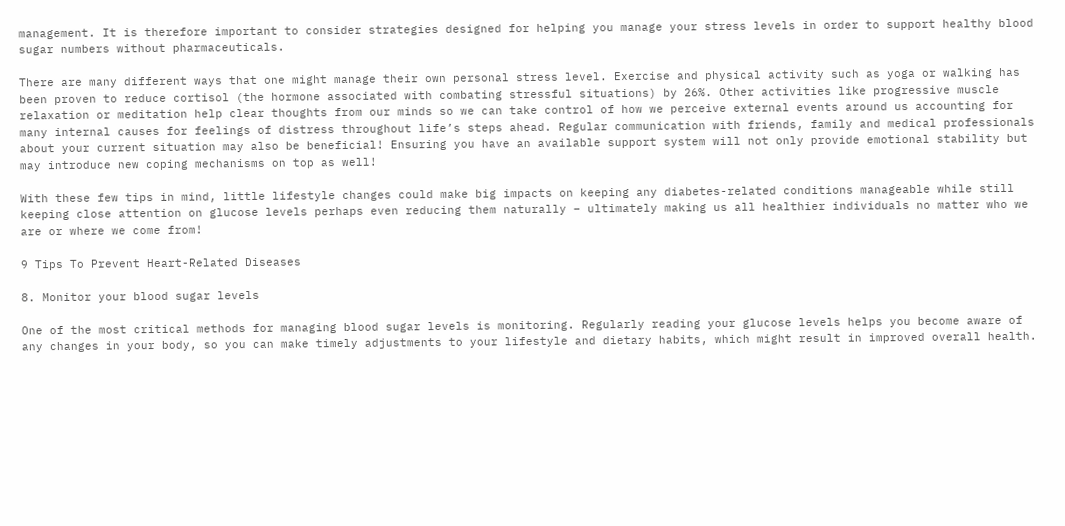management. It is therefore important to consider strategies designed for helping you manage your stress levels in order to support healthy blood sugar numbers without pharmaceuticals.

There are many different ways that one might manage their own personal stress level. Exercise and physical activity such as yoga or walking has been proven to reduce cortisol (the hormone associated with combating stressful situations) by 26%. Other activities like progressive muscle relaxation or meditation help clear thoughts from our minds so we can take control of how we perceive external events around us accounting for many internal causes for feelings of distress throughout life’s steps ahead. Regular communication with friends, family and medical professionals about your current situation may also be beneficial! Ensuring you have an available support system will not only provide emotional stability but may introduce new coping mechanisms on top as well!

With these few tips in mind, little lifestyle changes could make big impacts on keeping any diabetes-related conditions manageable while still keeping close attention on glucose levels perhaps even reducing them naturally – ultimately making us all healthier individuals no matter who we are or where we come from!

9 Tips To Prevent Heart-Related Diseases

8. Monitor your blood sugar levels

One of the most critical methods for managing blood sugar levels is monitoring. Regularly reading your glucose levels helps you become aware of any changes in your body, so you can make timely adjustments to your lifestyle and dietary habits, which might result in improved overall health.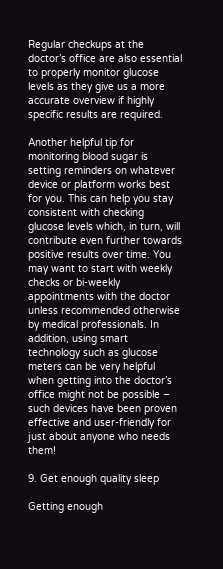Regular checkups at the doctor’s office are also essential to properly monitor glucose levels as they give us a more accurate overview if highly specific results are required.

Another helpful tip for monitoring blood sugar is setting reminders on whatever device or platform works best for you. This can help you stay consistent with checking glucose levels which, in turn, will contribute even further towards positive results over time. You may want to start with weekly checks or bi-weekly appointments with the doctor unless recommended otherwise by medical professionals. In addition, using smart technology such as glucose meters can be very helpful when getting into the doctor’s office might not be possible – such devices have been proven effective and user-friendly for just about anyone who needs them!

9. Get enough quality sleep

Getting enough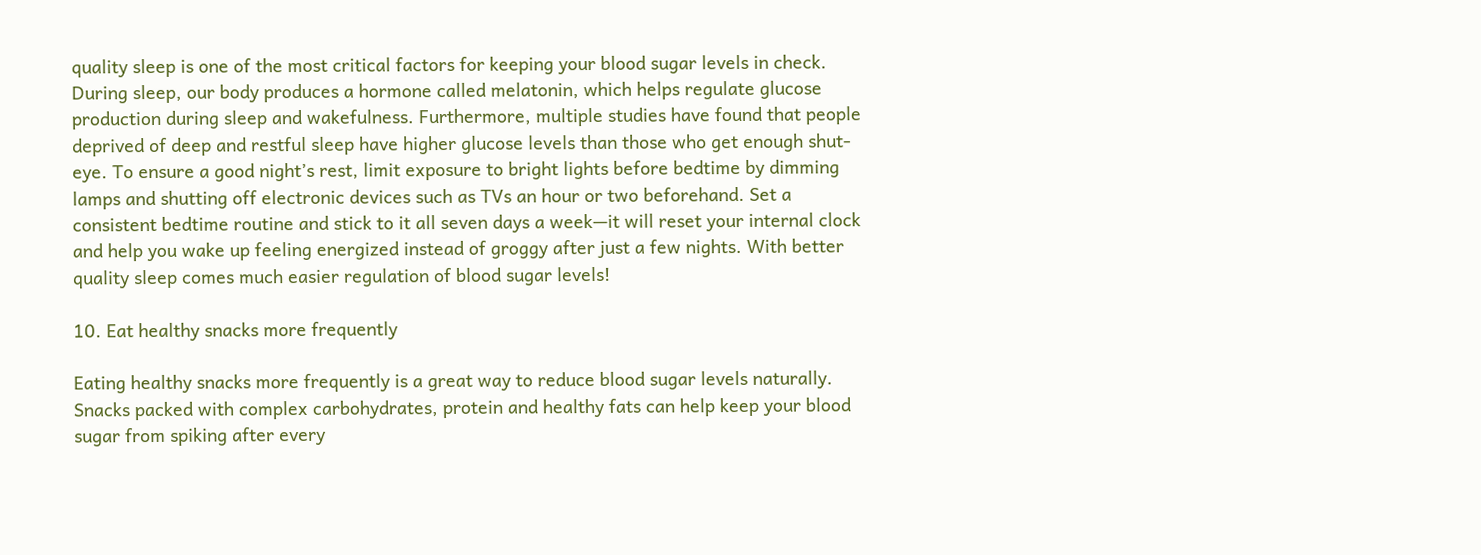quality sleep is one of the most critical factors for keeping your blood sugar levels in check. During sleep, our body produces a hormone called melatonin, which helps regulate glucose production during sleep and wakefulness. Furthermore, multiple studies have found that people deprived of deep and restful sleep have higher glucose levels than those who get enough shut-eye. To ensure a good night’s rest, limit exposure to bright lights before bedtime by dimming lamps and shutting off electronic devices such as TVs an hour or two beforehand. Set a consistent bedtime routine and stick to it all seven days a week—it will reset your internal clock and help you wake up feeling energized instead of groggy after just a few nights. With better quality sleep comes much easier regulation of blood sugar levels!

10. Eat healthy snacks more frequently

Eating healthy snacks more frequently is a great way to reduce blood sugar levels naturally. Snacks packed with complex carbohydrates, protein and healthy fats can help keep your blood sugar from spiking after every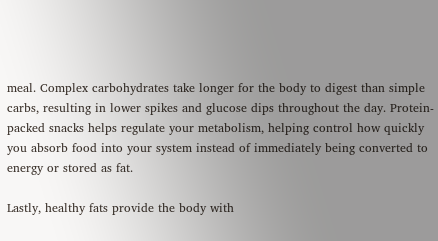meal. Complex carbohydrates take longer for the body to digest than simple carbs, resulting in lower spikes and glucose dips throughout the day. Protein-packed snacks helps regulate your metabolism, helping control how quickly you absorb food into your system instead of immediately being converted to energy or stored as fat.

Lastly, healthy fats provide the body with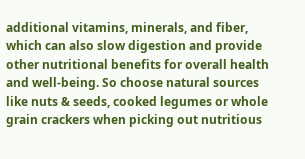additional vitamins, minerals, and fiber, which can also slow digestion and provide other nutritional benefits for overall health and well-being. So choose natural sources like nuts & seeds, cooked legumes or whole grain crackers when picking out nutritious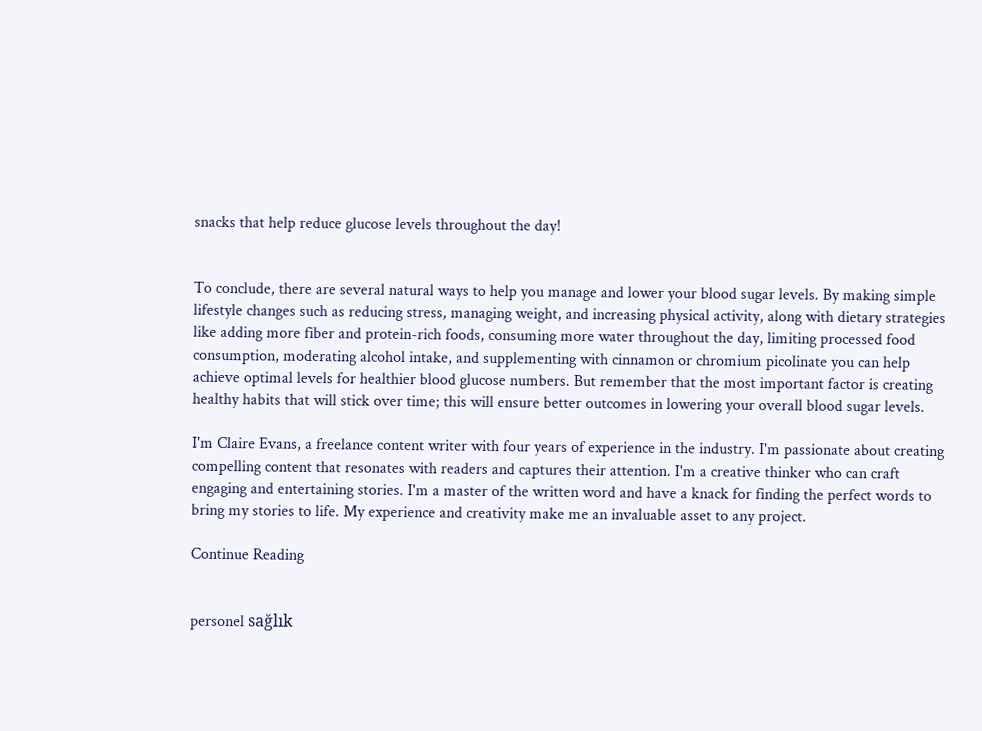snacks that help reduce glucose levels throughout the day!


To conclude, there are several natural ways to help you manage and lower your blood sugar levels. By making simple lifestyle changes such as reducing stress, managing weight, and increasing physical activity, along with dietary strategies like adding more fiber and protein-rich foods, consuming more water throughout the day, limiting processed food consumption, moderating alcohol intake, and supplementing with cinnamon or chromium picolinate you can help achieve optimal levels for healthier blood glucose numbers. But remember that the most important factor is creating healthy habits that will stick over time; this will ensure better outcomes in lowering your overall blood sugar levels.

I'm Claire Evans, a freelance content writer with four years of experience in the industry. I'm passionate about creating compelling content that resonates with readers and captures their attention. I'm a creative thinker who can craft engaging and entertaining stories. I'm a master of the written word and have a knack for finding the perfect words to bring my stories to life. My experience and creativity make me an invaluable asset to any project.

Continue Reading


personel sağlık